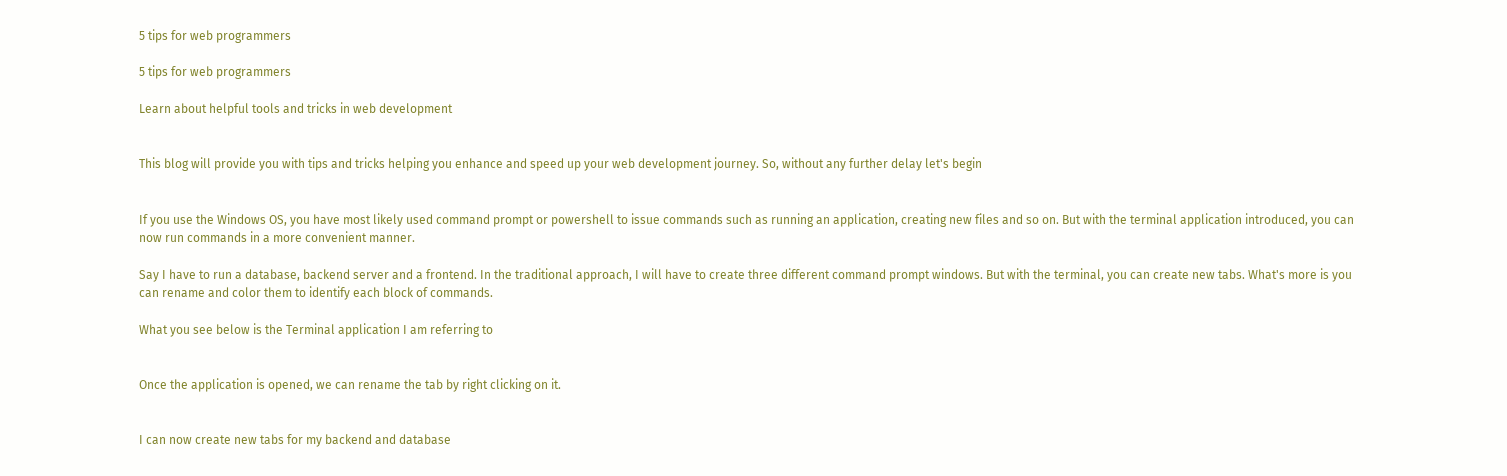5 tips for web programmers

5 tips for web programmers

Learn about helpful tools and tricks in web development


This blog will provide you with tips and tricks helping you enhance and speed up your web development journey. So, without any further delay let's begin


If you use the Windows OS, you have most likely used command prompt or powershell to issue commands such as running an application, creating new files and so on. But with the terminal application introduced, you can now run commands in a more convenient manner.

Say I have to run a database, backend server and a frontend. In the traditional approach, I will have to create three different command prompt windows. But with the terminal, you can create new tabs. What's more is you can rename and color them to identify each block of commands.

What you see below is the Terminal application I am referring to


Once the application is opened, we can rename the tab by right clicking on it.


I can now create new tabs for my backend and database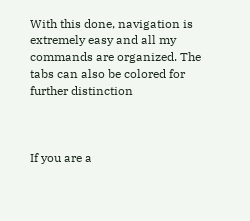With this done, navigation is extremely easy and all my commands are organized. The tabs can also be colored for further distinction



If you are a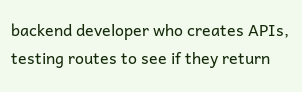backend developer who creates APIs, testing routes to see if they return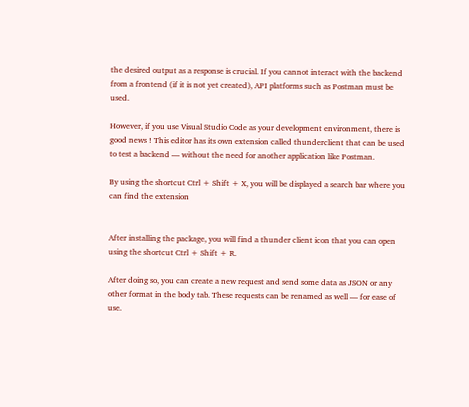the desired output as a response is crucial. If you cannot interact with the backend from a frontend (if it is not yet created), API platforms such as Postman must be used.

However, if you use Visual Studio Code as your development environment, there is good news ! This editor has its own extension called thunderclient that can be used to test a backend — without the need for another application like Postman.

By using the shortcut Ctrl + Shift + X, you will be displayed a search bar where you can find the extension


After installing the package, you will find a thunder client icon that you can open using the shortcut Ctrl + Shift + R.

After doing so, you can create a new request and send some data as JSON or any other format in the body tab. These requests can be renamed as well — for ease of use.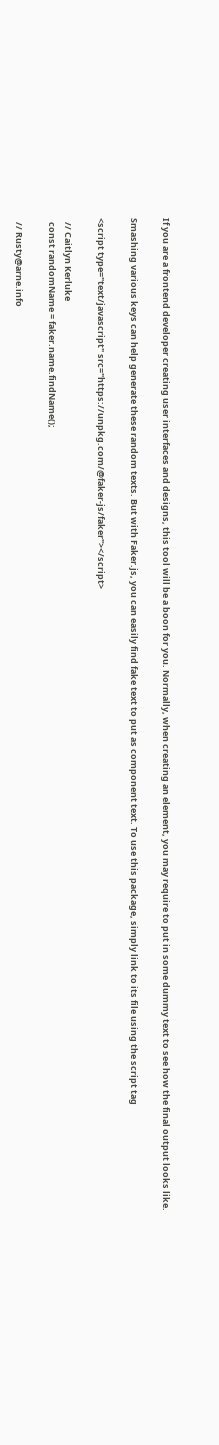If you are a frontend developer creating user interfaces and designs, this tool will be a boon for you. Normally, when creating an element, you may require to put in some dummy text to see how the final output looks like.

Smashing various keys can help generate these random texts. But with Faker.js, you can easily find fake text to put as component text. To use this package, simply link to its file using the script tag

<script type="text/javascript" src="https://unpkg.com/@faker-js/faker"></script>

  // Caitlyn Kerluke
  const randomName = faker.name.findName();

  // Rusty@arne.info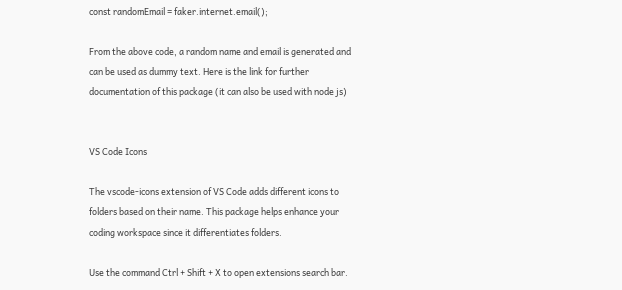const randomEmail = faker.internet.email();

From the above code, a random name and email is generated and can be used as dummy text. Here is the link for further documentation of this package (it can also be used with node js)


VS Code Icons

The vscode-icons extension of VS Code adds different icons to folders based on their name. This package helps enhance your coding workspace since it differentiates folders.

Use the command Ctrl + Shift + X to open extensions search bar.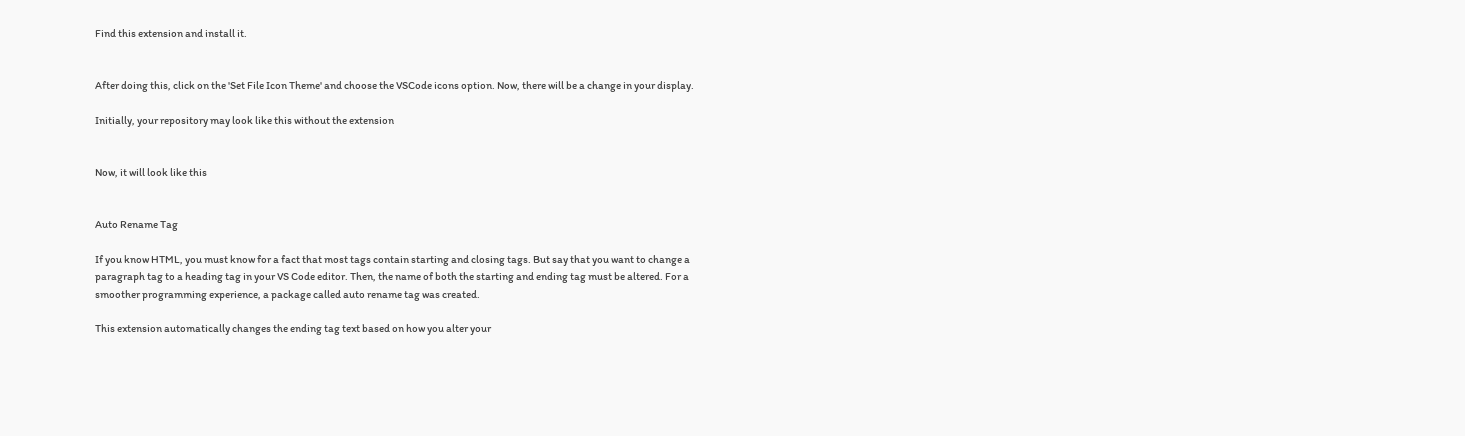Find this extension and install it.


After doing this, click on the 'Set File Icon Theme' and choose the VSCode icons option. Now, there will be a change in your display.

Initially, your repository may look like this without the extension


Now, it will look like this


Auto Rename Tag

If you know HTML, you must know for a fact that most tags contain starting and closing tags. But say that you want to change a paragraph tag to a heading tag in your VS Code editor. Then, the name of both the starting and ending tag must be altered. For a smoother programming experience, a package called auto rename tag was created.

This extension automatically changes the ending tag text based on how you alter your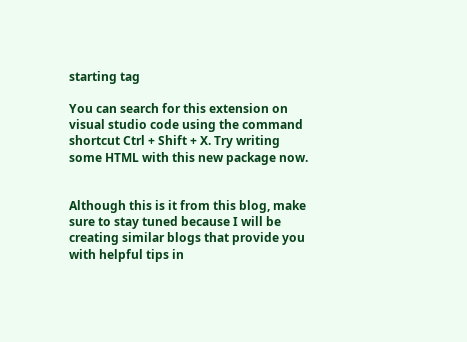starting tag

You can search for this extension on visual studio code using the command shortcut Ctrl + Shift + X. Try writing some HTML with this new package now.


Although this is it from this blog, make sure to stay tuned because I will be creating similar blogs that provide you with helpful tips in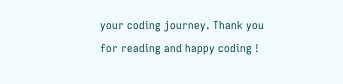your coding journey. Thank you for reading and happy coding !